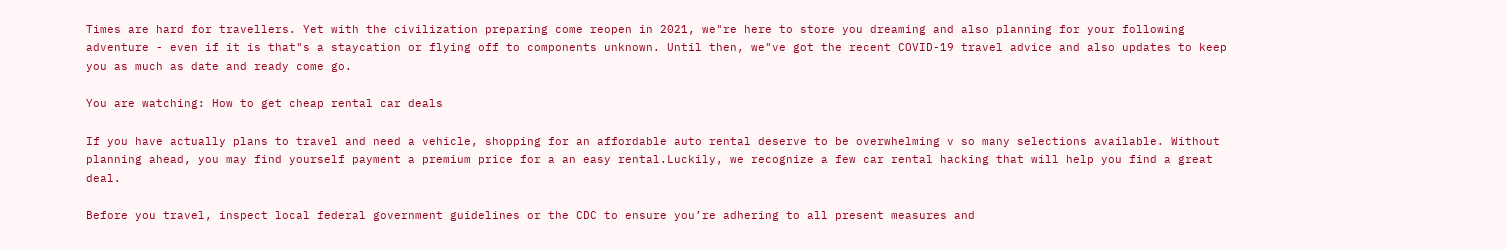Times are hard for travellers. Yet with the civilization preparing come reopen in 2021, we"re here to store you dreaming and also planning for your following adventure - even if it is that"s a staycation or flying off to components unknown. Until then, we"ve got the recent COVID-19 travel advice and also updates to keep you as much as date and ready come go.

You are watching: How to get cheap rental car deals

If you have actually plans to travel and need a vehicle, shopping for an affordable auto rental deserve to be overwhelming v so many selections available. Without planning ahead, you may find yourself payment a premium price for a an easy rental.Luckily, we recognize a few car rental hacking that will help you find a great deal.

Before you travel, inspect local federal government guidelines or the CDC to ensure you’re adhering to all present measures and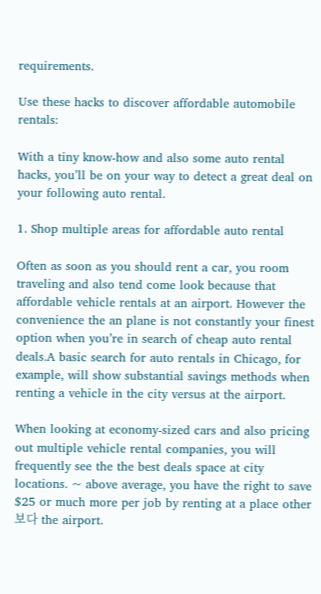requirements.

Use these hacks to discover affordable automobile rentals:

With a tiny know-how and also some auto rental hacks, you’ll be on your way to detect a great deal on your following auto rental.

1. Shop multiple areas for affordable auto rental

Often as soon as you should rent a car, you room traveling and also tend come look because that affordable vehicle rentals at an airport. However the convenience the an plane is not constantly your finest option when you’re in search of cheap auto rental deals.A basic search for auto rentals in Chicago, for example, will show substantial savings methods when renting a vehicle in the city versus at the airport.

When looking at economy-sized cars and also pricing out multiple vehicle rental companies, you will frequently see the the best deals space at city locations. ~ above average, you have the right to save $25 or much more per job by renting at a place other 보다 the airport.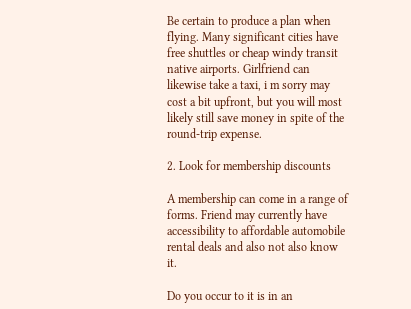Be certain to produce a plan when flying. Many significant cities have free shuttles or cheap windy transit native airports. Girlfriend can likewise take a taxi, i m sorry may cost a bit upfront, but you will most likely still save money in spite of the round-trip expense.

2. Look for membership discounts

A membership can come in a range of forms. Friend may currently have accessibility to affordable automobile rental deals and also not also know it.

Do you occur to it is in an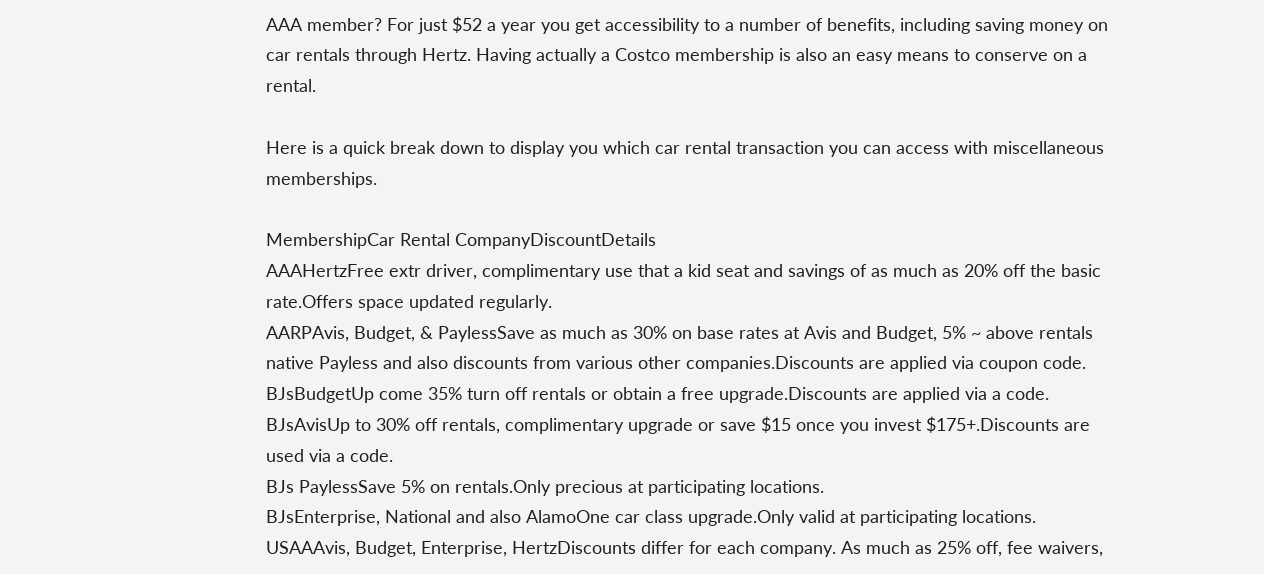AAA member? For just $52 a year you get accessibility to a number of benefits, including saving money on car rentals through Hertz. Having actually a Costco membership is also an easy means to conserve on a rental.

Here is a quick break down to display you which car rental transaction you can access with miscellaneous memberships.

MembershipCar Rental CompanyDiscountDetails
AAAHertzFree extr driver, complimentary use that a kid seat and savings of as much as 20% off the basic rate.Offers space updated regularly.
AARPAvis, Budget, & PaylessSave as much as 30% on base rates at Avis and Budget, 5% ~ above rentals native Payless and also discounts from various other companies.Discounts are applied via coupon code.
BJsBudgetUp come 35% turn off rentals or obtain a free upgrade.Discounts are applied via a code.
BJsAvisUp to 30% off rentals, complimentary upgrade or save $15 once you invest $175+.Discounts are used via a code.
BJs PaylessSave 5% on rentals.Only precious at participating locations.
BJsEnterprise, National and also AlamoOne car class upgrade.Only valid at participating locations.
USAAAvis, Budget, Enterprise, HertzDiscounts differ for each company. As much as 25% off, fee waivers,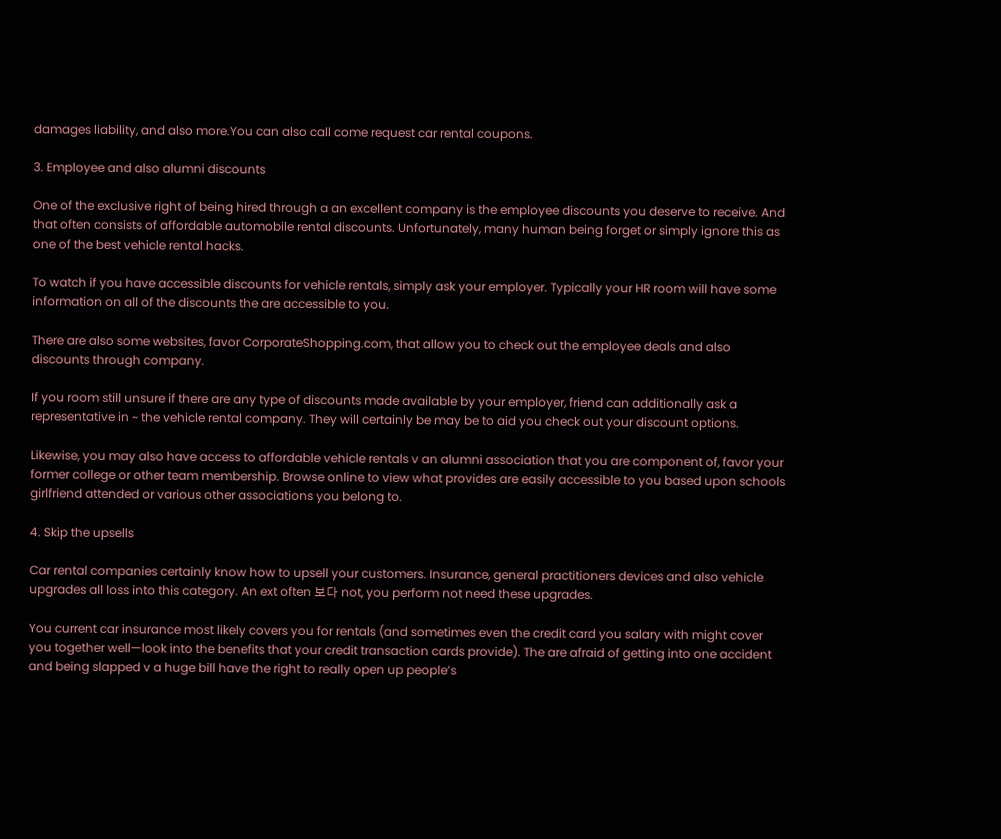damages liability, and also more.You can also call come request car rental coupons.

3. Employee and also alumni discounts

One of the exclusive right of being hired through a an excellent company is the employee discounts you deserve to receive. And that often consists of affordable automobile rental discounts. Unfortunately, many human being forget or simply ignore this as one of the best vehicle rental hacks.

To watch if you have accessible discounts for vehicle rentals, simply ask your employer. Typically your HR room will have some information on all of the discounts the are accessible to you.

There are also some websites, favor CorporateShopping.com, that allow you to check out the employee deals and also discounts through company.

If you room still unsure if there are any type of discounts made available by your employer, friend can additionally ask a representative in ~ the vehicle rental company. They will certainly be may be to aid you check out your discount options.

Likewise, you may also have access to affordable vehicle rentals v an alumni association that you are component of, favor your former college or other team membership. Browse online to view what provides are easily accessible to you based upon schools girlfriend attended or various other associations you belong to.

4. Skip the upsells

Car rental companies certainly know how to upsell your customers. Insurance, general practitioners devices and also vehicle upgrades all loss into this category. An ext often 보다 not, you perform not need these upgrades.

You current car insurance most likely covers you for rentals (and sometimes even the credit card you salary with might cover you together well—look into the benefits that your credit transaction cards provide). The are afraid of getting into one accident and being slapped v a huge bill have the right to really open up people’s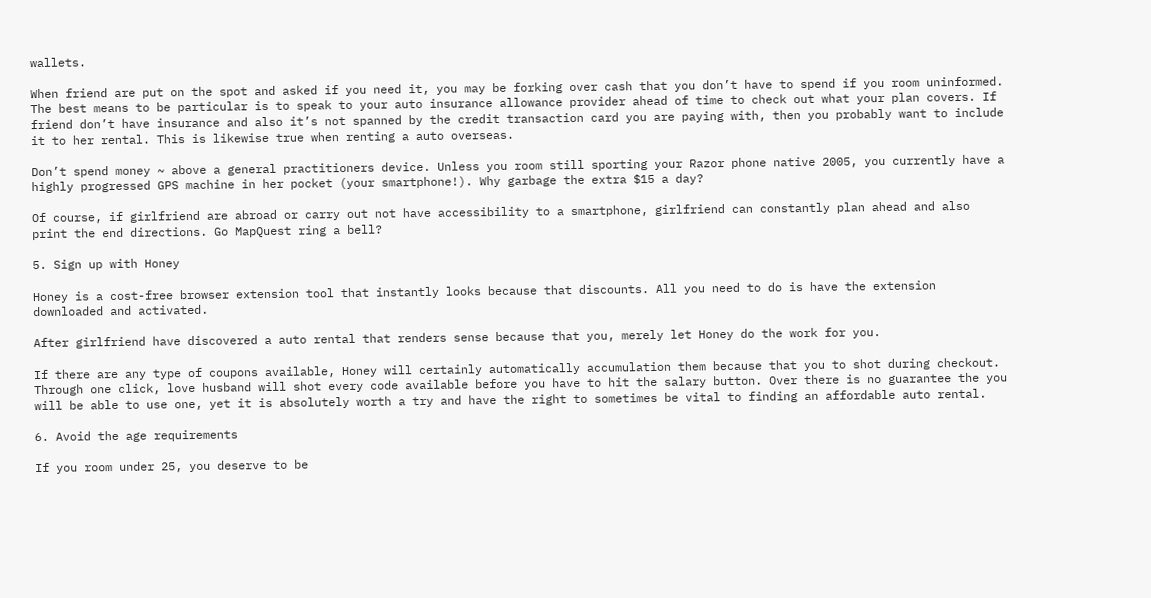wallets.

When friend are put on the spot and asked if you need it, you may be forking over cash that you don’t have to spend if you room uninformed. The best means to be particular is to speak to your auto insurance allowance provider ahead of time to check out what your plan covers. If friend don’t have insurance and also it’s not spanned by the credit transaction card you are paying with, then you probably want to include it to her rental. This is likewise true when renting a auto overseas.

Don’t spend money ~ above a general practitioners device. Unless you room still sporting your Razor phone native 2005, you currently have a highly progressed GPS machine in her pocket (your smartphone!). Why garbage the extra $15 a day?

Of course, if girlfriend are abroad or carry out not have accessibility to a smartphone, girlfriend can constantly plan ahead and also print the end directions. Go MapQuest ring a bell?

5. Sign up with Honey

Honey is a cost-free browser extension tool that instantly looks because that discounts. All you need to do is have the extension downloaded and activated.

After girlfriend have discovered a auto rental that renders sense because that you, merely let Honey do the work for you.

If there are any type of coupons available, Honey will certainly automatically accumulation them because that you to shot during checkout. Through one click, love husband will shot every code available before you have to hit the salary button. Over there is no guarantee the you will be able to use one, yet it is absolutely worth a try and have the right to sometimes be vital to finding an affordable auto rental.

6. Avoid the age requirements

If you room under 25, you deserve to be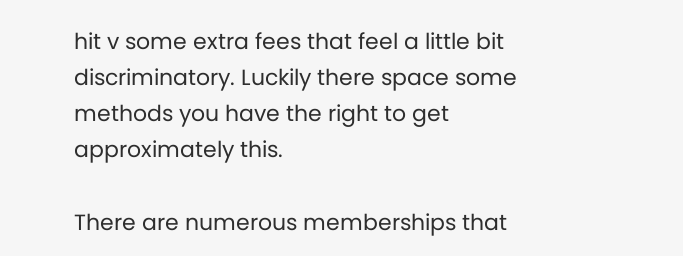hit v some extra fees that feel a little bit discriminatory. Luckily there space some methods you have the right to get approximately this.

There are numerous memberships that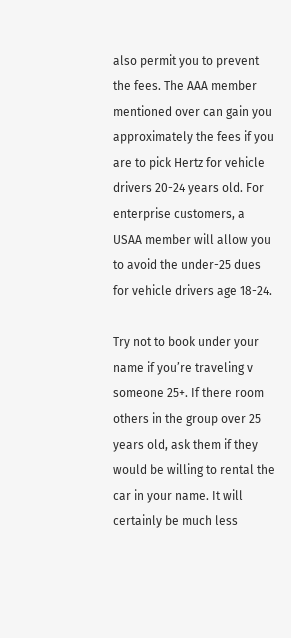also permit you to prevent the fees. The AAA member mentioned over can gain you approximately the fees if you are to pick Hertz for vehicle drivers 20-24 years old. For enterprise customers, a USAA member will allow you to avoid the under-25 dues for vehicle drivers age 18-24.

Try not to book under your name if you’re traveling v someone 25+. If there room others in the group over 25 years old, ask them if they would be willing to rental the car in your name. It will certainly be much less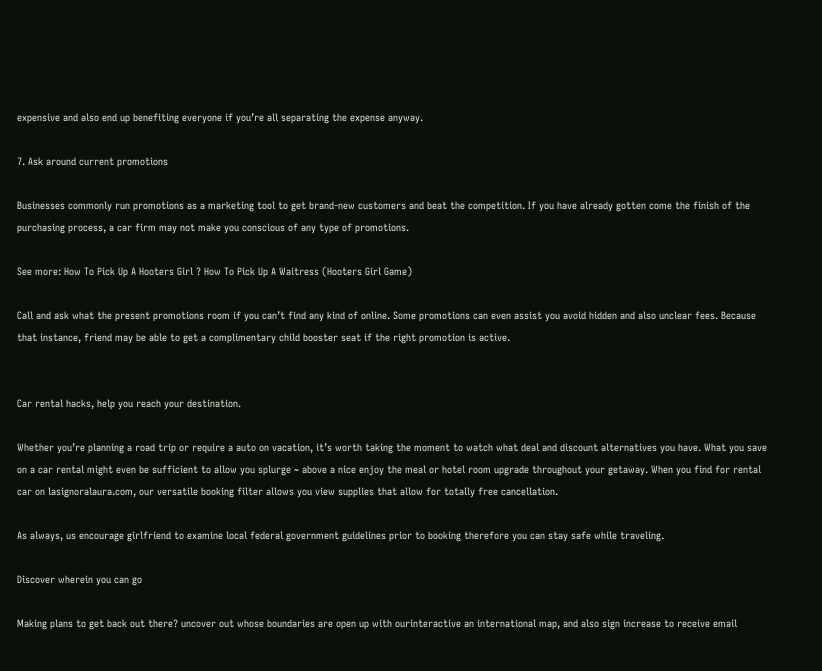expensive and also end up benefiting everyone if you’re all separating the expense anyway.

7. Ask around current promotions

Businesses commonly run promotions as a marketing tool to get brand-new customers and beat the competition. If you have already gotten come the finish of the purchasing process, a car firm may not make you conscious of any type of promotions.

See more: How To Pick Up A Hooters Girl ? How To Pick Up A Waitress (Hooters Girl Game)

Call and ask what the present promotions room if you can’t find any kind of online. Some promotions can even assist you avoid hidden and also unclear fees. Because that instance, friend may be able to get a complimentary child booster seat if the right promotion is active.


Car rental hacks, help you reach your destination.

Whether you’re planning a road trip or require a auto on vacation, it’s worth taking the moment to watch what deal and discount alternatives you have. What you save on a car rental might even be sufficient to allow you splurge ~ above a nice enjoy the meal or hotel room upgrade throughout your getaway. When you find for rental car on lasignoralaura.com, our versatile booking filter allows you view supplies that allow for totally free cancellation.

As always, us encourage girlfriend to examine local federal government guidelines prior to booking therefore you can stay safe while traveling.

Discover wherein you can go

Making plans to get back out there? uncover out whose boundaries are open up with ourinteractive an international map, and also sign increase to receive email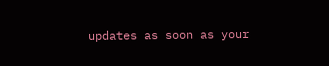updates as soon as your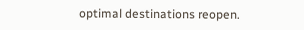optimal destinations reopen.